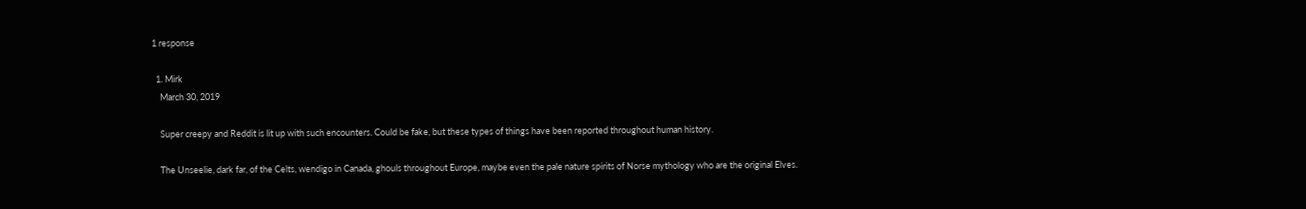1 response

  1. Mirk
    March 30, 2019

    Super creepy and Reddit is lit up with such encounters. Could be fake, but these types of things have been reported throughout human history.

    The Unseelie, dark far, of the Celts, wendigo in Canada, ghouls throughout Europe, maybe even the pale nature spirits of Norse mythology who are the original Elves.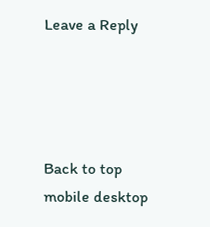Leave a Reply




Back to top
mobile desktop